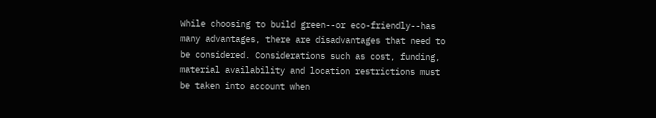While choosing to build green--or eco-friendly--has many advantages, there are disadvantages that need to be considered. Considerations such as cost, funding, material availability and location restrictions must be taken into account when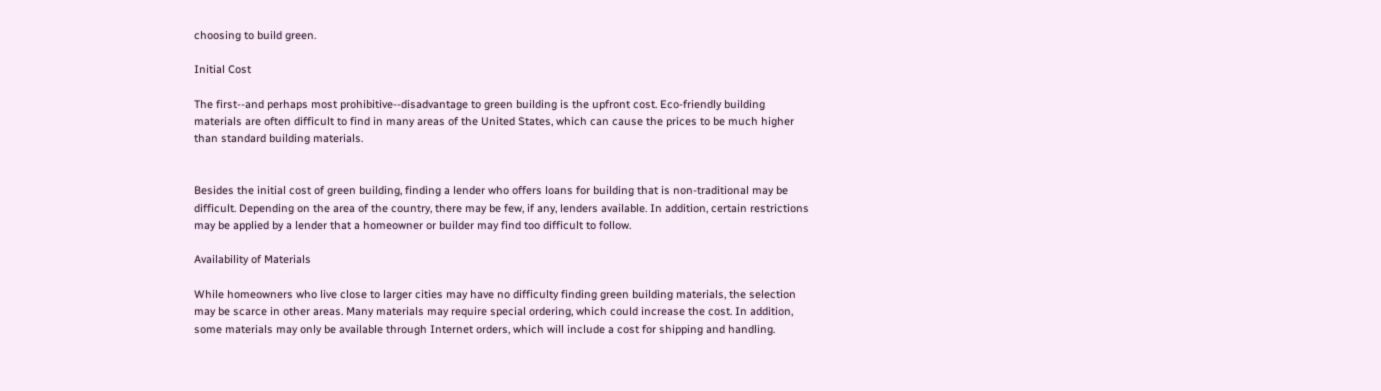choosing to build green.

Initial Cost

The first--and perhaps most prohibitive--disadvantage to green building is the upfront cost. Eco-friendly building materials are often difficult to find in many areas of the United States, which can cause the prices to be much higher than standard building materials.


Besides the initial cost of green building, finding a lender who offers loans for building that is non-traditional may be difficult. Depending on the area of the country, there may be few, if any, lenders available. In addition, certain restrictions may be applied by a lender that a homeowner or builder may find too difficult to follow.

Availability of Materials

While homeowners who live close to larger cities may have no difficulty finding green building materials, the selection may be scarce in other areas. Many materials may require special ordering, which could increase the cost. In addition, some materials may only be available through Internet orders, which will include a cost for shipping and handling.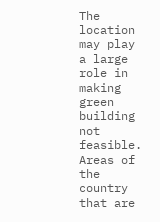The location may play a large role in making green building not feasible. Areas of the country that are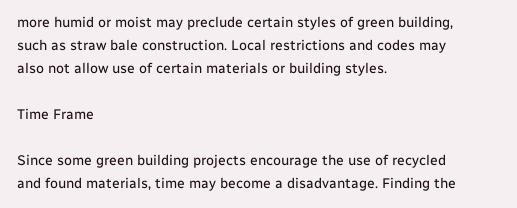more humid or moist may preclude certain styles of green building, such as straw bale construction. Local restrictions and codes may also not allow use of certain materials or building styles.

Time Frame

Since some green building projects encourage the use of recycled and found materials, time may become a disadvantage. Finding the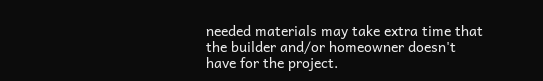needed materials may take extra time that the builder and/or homeowner doesn't have for the project.